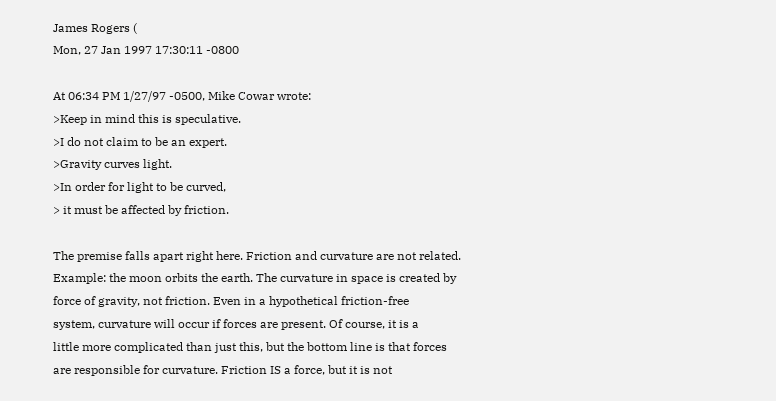James Rogers (
Mon, 27 Jan 1997 17:30:11 -0800

At 06:34 PM 1/27/97 -0500, Mike Cowar wrote:
>Keep in mind this is speculative.
>I do not claim to be an expert.
>Gravity curves light.
>In order for light to be curved,
> it must be affected by friction.

The premise falls apart right here. Friction and curvature are not related.
Example: the moon orbits the earth. The curvature in space is created by
force of gravity, not friction. Even in a hypothetical friction-free
system, curvature will occur if forces are present. Of course, it is a
little more complicated than just this, but the bottom line is that forces
are responsible for curvature. Friction IS a force, but it is not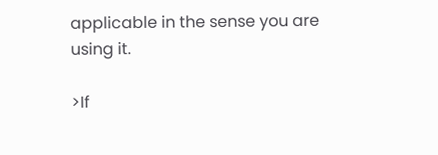applicable in the sense you are using it.

>If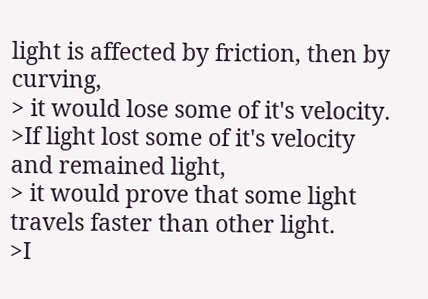light is affected by friction, then by curving,
> it would lose some of it's velocity.
>If light lost some of it's velocity and remained light,
> it would prove that some light travels faster than other light.
>I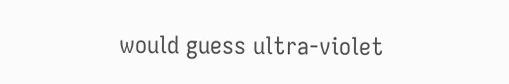would guess ultra-violet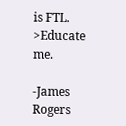is FTL.
>Educate me.

-James Rogers